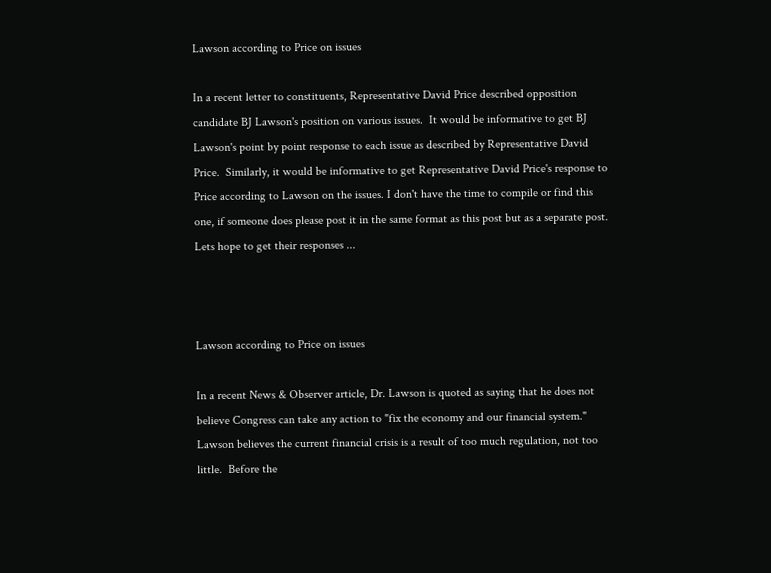Lawson according to Price on issues

In a recent letter to constituents, Representative David Price described opposition candidate BJ Lawson's position on various issues.  It would be informative to get BJ Lawson's point by point response to each issue as described by Representative David Price.  Similarly, it would be informative to get Representative David Price's response to Price according to Lawson on the issues. I don't have the time to compile or find this one, if someone does please post it in the same format as this post but as a separate post.  Lets hope to get their responses ...



Lawson according to Price on issues

In a recent News & Observer article, Dr. Lawson is quoted as saying that he does not believe Congress can take any action to "fix the economy and our financial system."  Lawson believes the current financial crisis is a result of too much regulation, not too little.  Before the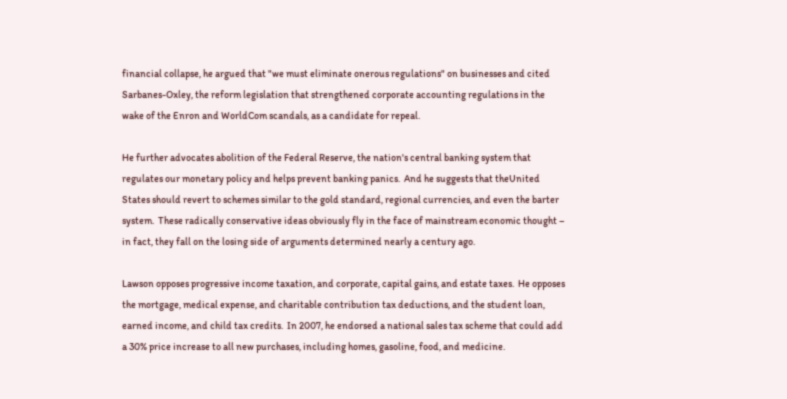financial collapse, he argued that "we must eliminate onerous regulations" on businesses and cited Sarbanes-Oxley, the reform legislation that strengthened corporate accounting regulations in the wake of the Enron and WorldCom scandals, as a candidate for repeal.

He further advocates abolition of the Federal Reserve, the nation's central banking system that regulates our monetary policy and helps prevent banking panics.  And he suggests that theUnited States should revert to schemes similar to the gold standard, regional currencies, and even the barter system.  These radically conservative ideas obviously fly in the face of mainstream economic thought – in fact, they fall on the losing side of arguments determined nearly a century ago.

Lawson opposes progressive income taxation, and corporate, capital gains, and estate taxes.  He opposes the mortgage, medical expense, and charitable contribution tax deductions, and the student loan, earned income, and child tax credits.  In 2007, he endorsed a national sales tax scheme that could add a 30% price increase to all new purchases, including homes, gasoline, food, and medicine.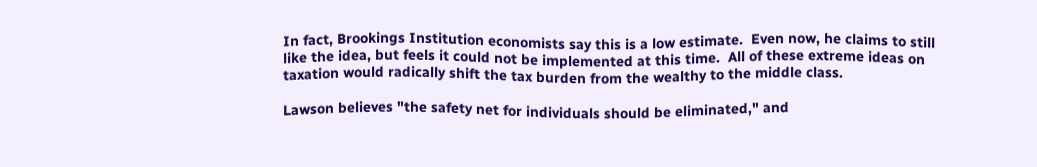In fact, Brookings Institution economists say this is a low estimate.  Even now, he claims to still like the idea, but feels it could not be implemented at this time.  All of these extreme ideas on taxation would radically shift the tax burden from the wealthy to the middle class.

Lawson believes "the safety net for individuals should be eliminated," and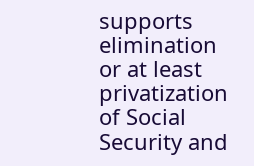supports elimination or at least privatization of Social Security and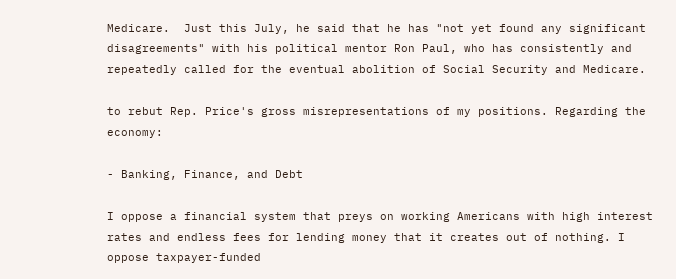Medicare.  Just this July, he said that he has "not yet found any significant disagreements" with his political mentor Ron Paul, who has consistently and repeatedly called for the eventual abolition of Social Security and Medicare.

to rebut Rep. Price's gross misrepresentations of my positions. Regarding the economy:

- Banking, Finance, and Debt

I oppose a financial system that preys on working Americans with high interest rates and endless fees for lending money that it creates out of nothing. I oppose taxpayer-funded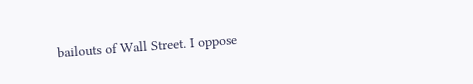bailouts of Wall Street. I oppose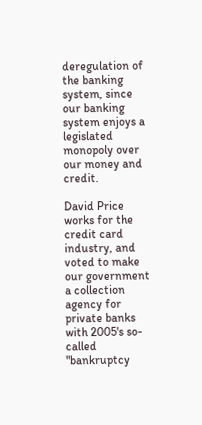deregulation of the banking system, since our banking system enjoys a legislated monopoly over our money and credit.

David Price works for the credit card industry, and voted to make our government a collection agency for private banks with 2005's so-called "bankruptcy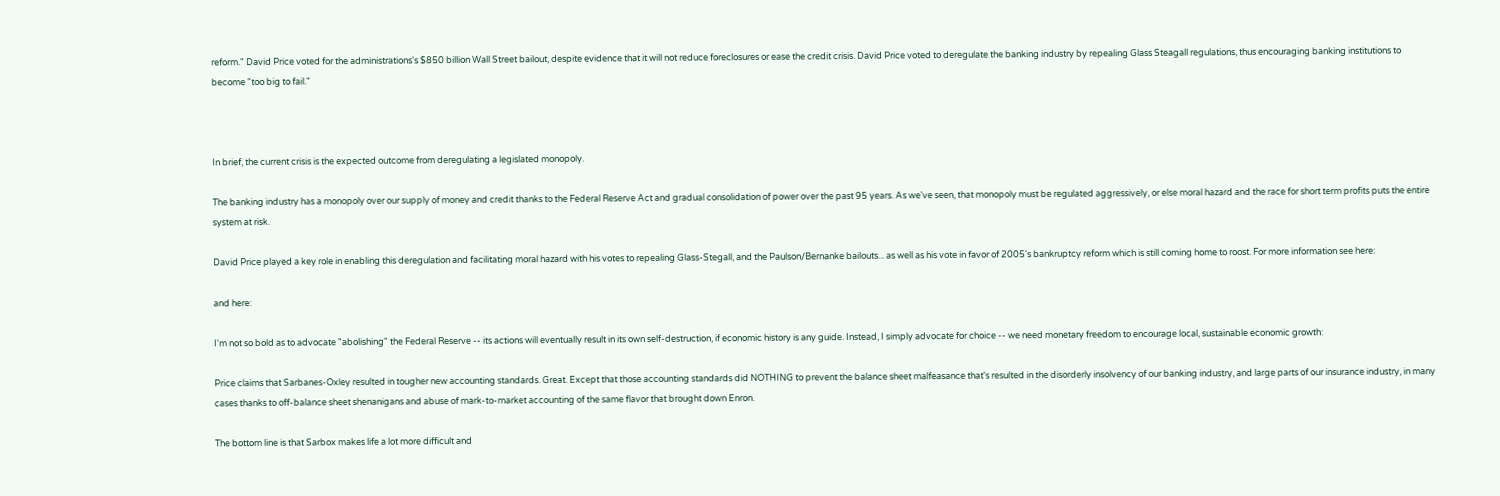reform." David Price voted for the administrations's $850 billion Wall Street bailout, despite evidence that it will not reduce foreclosures or ease the credit crisis. David Price voted to deregulate the banking industry by repealing Glass Steagall regulations, thus encouraging banking institutions to become "too big to fail."



In brief, the current crisis is the expected outcome from deregulating a legislated monopoly.

The banking industry has a monopoly over our supply of money and credit thanks to the Federal Reserve Act and gradual consolidation of power over the past 95 years. As we've seen, that monopoly must be regulated aggressively, or else moral hazard and the race for short term profits puts the entire system at risk.

David Price played a key role in enabling this deregulation and facilitating moral hazard with his votes to repealing Glass-Stegall, and the Paulson/Bernanke bailouts... as well as his vote in favor of 2005's bankruptcy reform which is still coming home to roost. For more information see here:

and here:

I'm not so bold as to advocate "abolishing" the Federal Reserve -- its actions will eventually result in its own self-destruction, if economic history is any guide. Instead, I simply advocate for choice -- we need monetary freedom to encourage local, sustainable economic growth:

Price claims that Sarbanes-Oxley resulted in tougher new accounting standards. Great. Except that those accounting standards did NOTHING to prevent the balance sheet malfeasance that's resulted in the disorderly insolvency of our banking industry, and large parts of our insurance industry, in many cases thanks to off-balance sheet shenanigans and abuse of mark-to-market accounting of the same flavor that brought down Enron.

The bottom line is that Sarbox makes life a lot more difficult and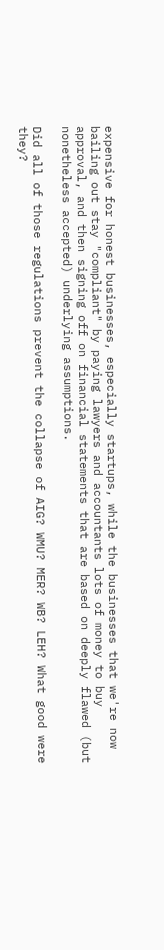expensive for honest businesses, especially startups, while the businesses that we're now bailing out stay "compliant" by paying lawyers and accountants lots of money to buy approval, and then signing off on financial statements that are based on deeply flawed (but nonetheless accepted) underlying assumptions.

Did all of those regulations prevent the collapse of AIG? WMU? MER? WB? LEH? What good were they?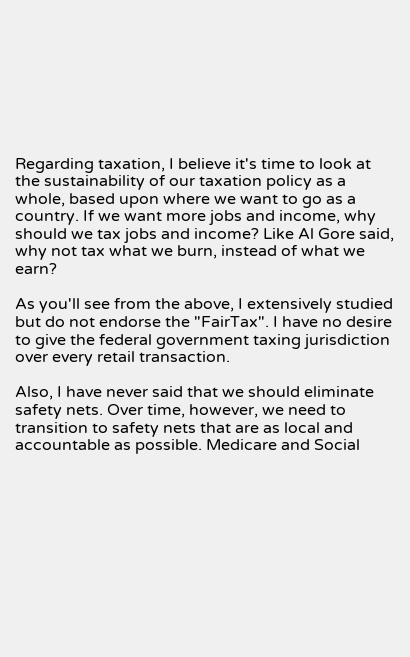Regarding taxation, I believe it's time to look at the sustainability of our taxation policy as a whole, based upon where we want to go as a country. If we want more jobs and income, why should we tax jobs and income? Like Al Gore said, why not tax what we burn, instead of what we earn?

As you'll see from the above, I extensively studied but do not endorse the "FairTax". I have no desire to give the federal government taxing jurisdiction over every retail transaction.

Also, I have never said that we should eliminate safety nets. Over time, however, we need to transition to safety nets that are as local and accountable as possible. Medicare and Social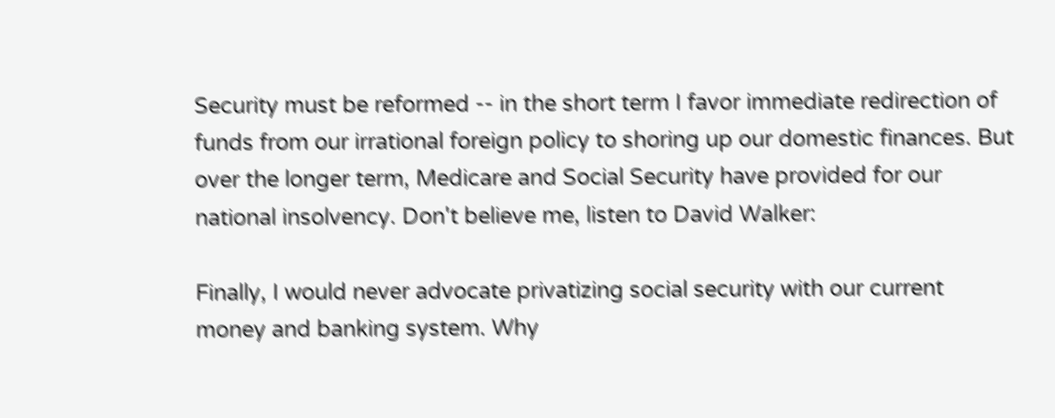Security must be reformed -- in the short term I favor immediate redirection of funds from our irrational foreign policy to shoring up our domestic finances. But over the longer term, Medicare and Social Security have provided for our national insolvency. Don't believe me, listen to David Walker:

Finally, I would never advocate privatizing social security with our current money and banking system. Why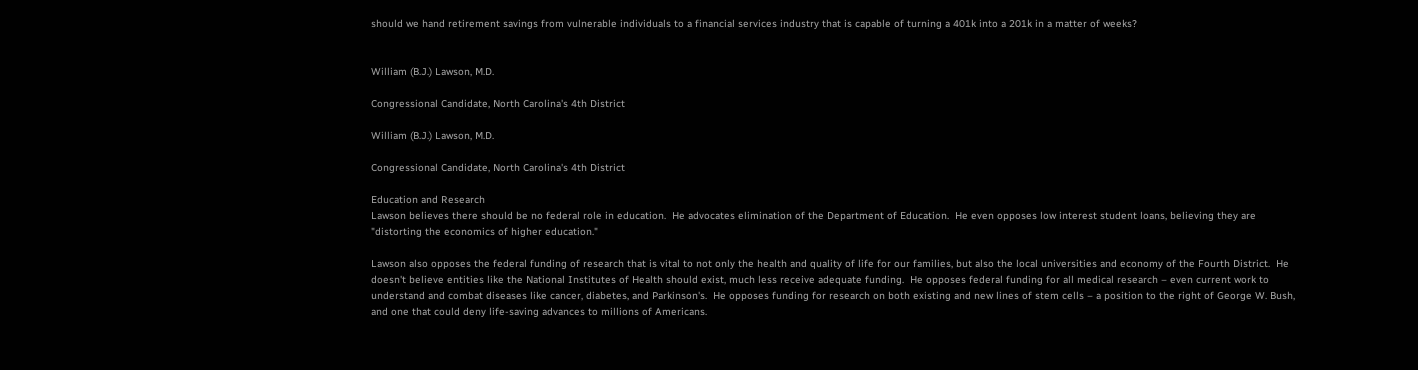should we hand retirement savings from vulnerable individuals to a financial services industry that is capable of turning a 401k into a 201k in a matter of weeks?


William (B.J.) Lawson, M.D.

Congressional Candidate, North Carolina's 4th District

William (B.J.) Lawson, M.D.

Congressional Candidate, North Carolina's 4th District

Education and Research
Lawson believes there should be no federal role in education.  He advocates elimination of the Department of Education.  He even opposes low interest student loans, believing they are "distorting the economics of higher education."

Lawson also opposes the federal funding of research that is vital to not only the health and quality of life for our families, but also the local universities and economy of the Fourth District.  He doesn't believe entities like the National Institutes of Health should exist, much less receive adequate funding.  He opposes federal funding for all medical research – even current work to understand and combat diseases like cancer, diabetes, and Parkinson's.  He opposes funding for research on both existing and new lines of stem cells – a position to the right of George W. Bush, and one that could deny life-saving advances to millions of Americans.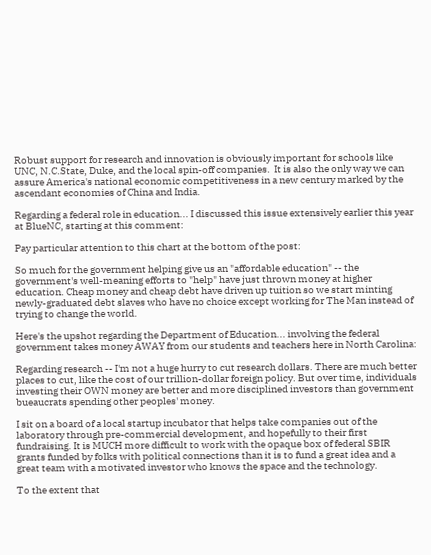Robust support for research and innovation is obviously important for schools like UNC, N.C.State, Duke, and the local spin-off companies.  It is also the only way we can assure America's national economic competitiveness in a new century marked by the ascendant economies of China and India.

Regarding a federal role in education... I discussed this issue extensively earlier this year at BlueNC, starting at this comment:

Pay particular attention to this chart at the bottom of the post:

So much for the government helping give us an "affordable education" -- the government's well-meaning efforts to "help" have just thrown money at higher education. Cheap money and cheap debt have driven up tuition so we start minting newly-graduated debt slaves who have no choice except working for The Man instead of trying to change the world.

Here's the upshot regarding the Department of Education... involving the federal government takes money AWAY from our students and teachers here in North Carolina:

Regarding research -- I'm not a huge hurry to cut research dollars. There are much better places to cut, like the cost of our trillion-dollar foreign policy. But over time, individuals investing their OWN money are better and more disciplined investors than government bueaucrats spending other peoples' money.

I sit on a board of a local startup incubator that helps take companies out of the laboratory through pre-commercial development, and hopefully to their first fundraising. It is MUCH more difficult to work with the opaque box of federal SBIR grants funded by folks with political connections than it is to fund a great idea and a great team with a motivated investor who knows the space and the technology.

To the extent that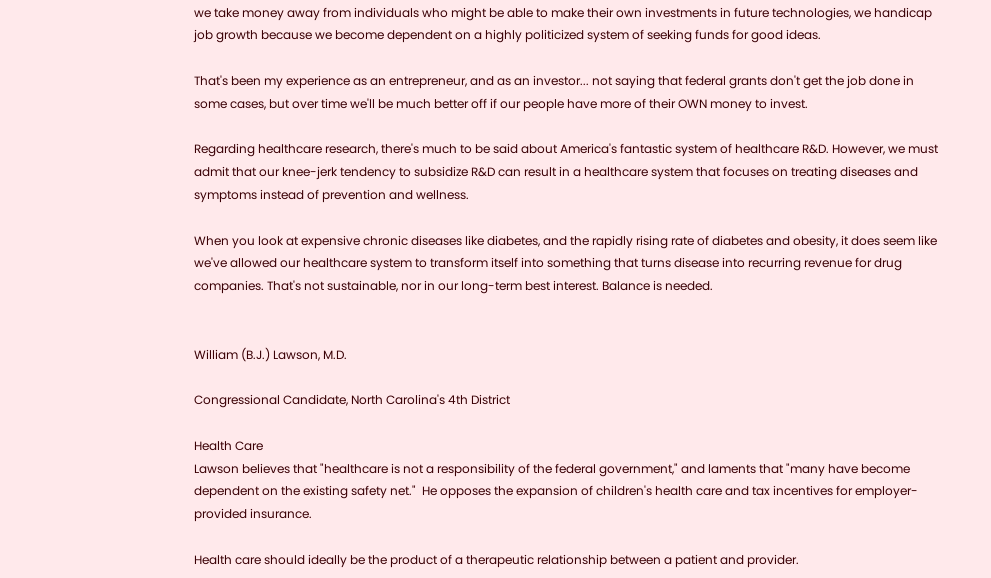we take money away from individuals who might be able to make their own investments in future technologies, we handicap job growth because we become dependent on a highly politicized system of seeking funds for good ideas.

That's been my experience as an entrepreneur, and as an investor... not saying that federal grants don't get the job done in some cases, but over time we'll be much better off if our people have more of their OWN money to invest.

Regarding healthcare research, there's much to be said about America's fantastic system of healthcare R&D. However, we must admit that our knee-jerk tendency to subsidize R&D can result in a healthcare system that focuses on treating diseases and symptoms instead of prevention and wellness.

When you look at expensive chronic diseases like diabetes, and the rapidly rising rate of diabetes and obesity, it does seem like we've allowed our healthcare system to transform itself into something that turns disease into recurring revenue for drug companies. That's not sustainable, nor in our long-term best interest. Balance is needed.


William (B.J.) Lawson, M.D.

Congressional Candidate, North Carolina's 4th District

Health Care
Lawson believes that "healthcare is not a responsibility of the federal government," and laments that "many have become dependent on the existing safety net."  He opposes the expansion of children's health care and tax incentives for employer-provided insurance.

Health care should ideally be the product of a therapeutic relationship between a patient and provider.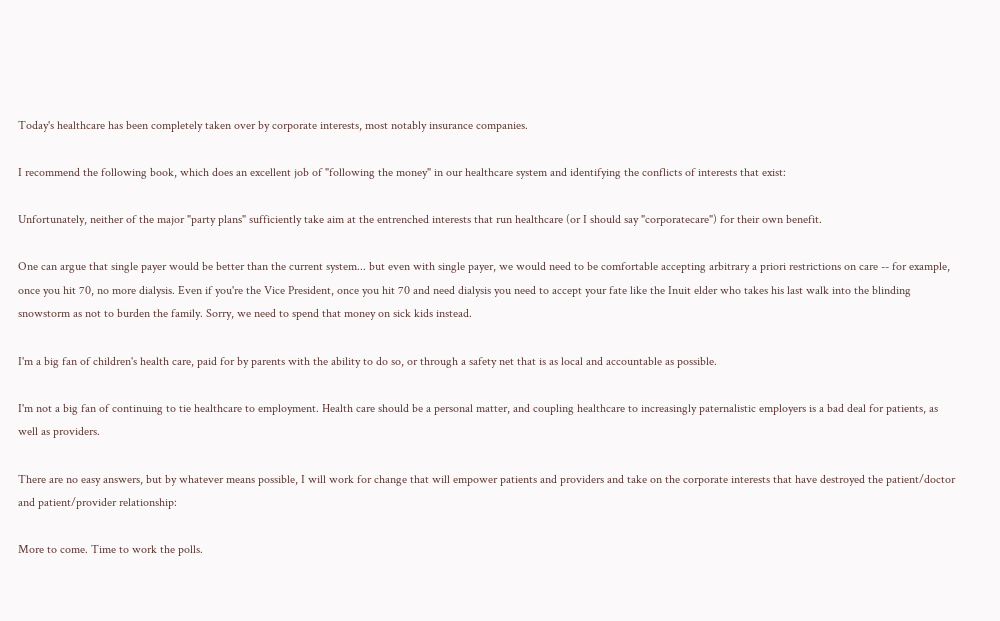Today's healthcare has been completely taken over by corporate interests, most notably insurance companies.

I recommend the following book, which does an excellent job of "following the money" in our healthcare system and identifying the conflicts of interests that exist:

Unfortunately, neither of the major "party plans" sufficiently take aim at the entrenched interests that run healthcare (or I should say "corporatecare") for their own benefit.

One can argue that single payer would be better than the current system... but even with single payer, we would need to be comfortable accepting arbitrary a priori restrictions on care -- for example, once you hit 70, no more dialysis. Even if you're the Vice President, once you hit 70 and need dialysis you need to accept your fate like the Inuit elder who takes his last walk into the blinding snowstorm as not to burden the family. Sorry, we need to spend that money on sick kids instead.

I'm a big fan of children's health care, paid for by parents with the ability to do so, or through a safety net that is as local and accountable as possible.

I'm not a big fan of continuing to tie healthcare to employment. Health care should be a personal matter, and coupling healthcare to increasingly paternalistic employers is a bad deal for patients, as well as providers.

There are no easy answers, but by whatever means possible, I will work for change that will empower patients and providers and take on the corporate interests that have destroyed the patient/doctor and patient/provider relationship:

More to come. Time to work the polls.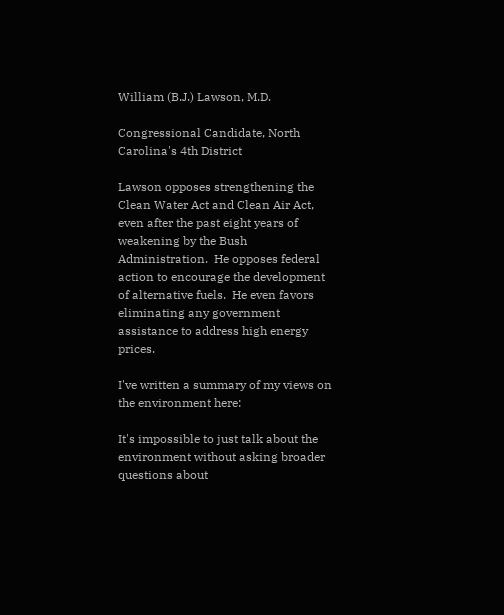William (B.J.) Lawson, M.D.

Congressional Candidate, North Carolina's 4th District

Lawson opposes strengthening the Clean Water Act and Clean Air Act, even after the past eight years of weakening by the Bush Administration.  He opposes federal action to encourage the development of alternative fuels.  He even favors eliminating any government assistance to address high energy prices.

I've written a summary of my views on the environment here:

It's impossible to just talk about the environment without asking broader questions about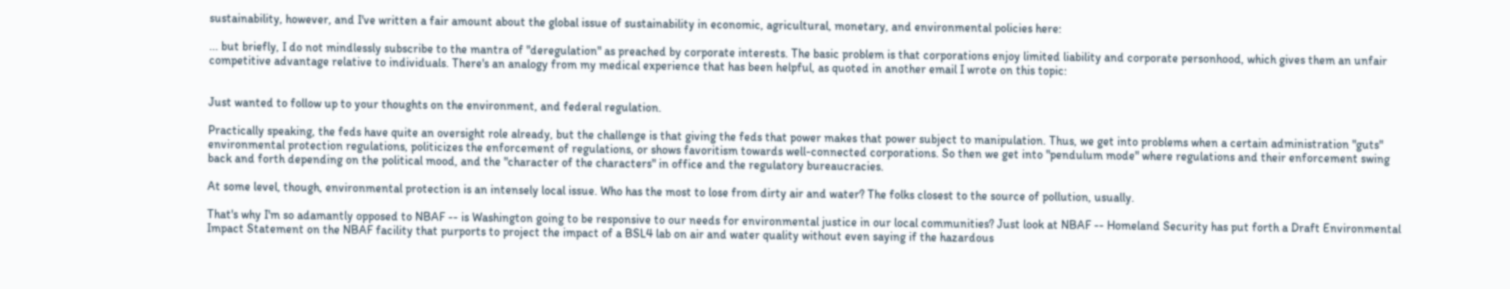sustainability, however, and I've written a fair amount about the global issue of sustainability in economic, agricultural, monetary, and environmental policies here:

... but briefly, I do not mindlessly subscribe to the mantra of "deregulation" as preached by corporate interests. The basic problem is that corporations enjoy limited liability and corporate personhood, which gives them an unfair competitive advantage relative to individuals. There's an analogy from my medical experience that has been helpful, as quoted in another email I wrote on this topic:


Just wanted to follow up to your thoughts on the environment, and federal regulation.

Practically speaking, the feds have quite an oversight role already, but the challenge is that giving the feds that power makes that power subject to manipulation. Thus, we get into problems when a certain administration "guts" environmental protection regulations, politicizes the enforcement of regulations, or shows favoritism towards well-connected corporations. So then we get into "pendulum mode" where regulations and their enforcement swing back and forth depending on the political mood, and the "character of the characters" in office and the regulatory bureaucracies.

At some level, though, environmental protection is an intensely local issue. Who has the most to lose from dirty air and water? The folks closest to the source of pollution, usually.

That's why I'm so adamantly opposed to NBAF -- is Washington going to be responsive to our needs for environmental justice in our local communities? Just look at NBAF -- Homeland Security has put forth a Draft Environmental Impact Statement on the NBAF facility that purports to project the impact of a BSL4 lab on air and water quality without even saying if the hazardous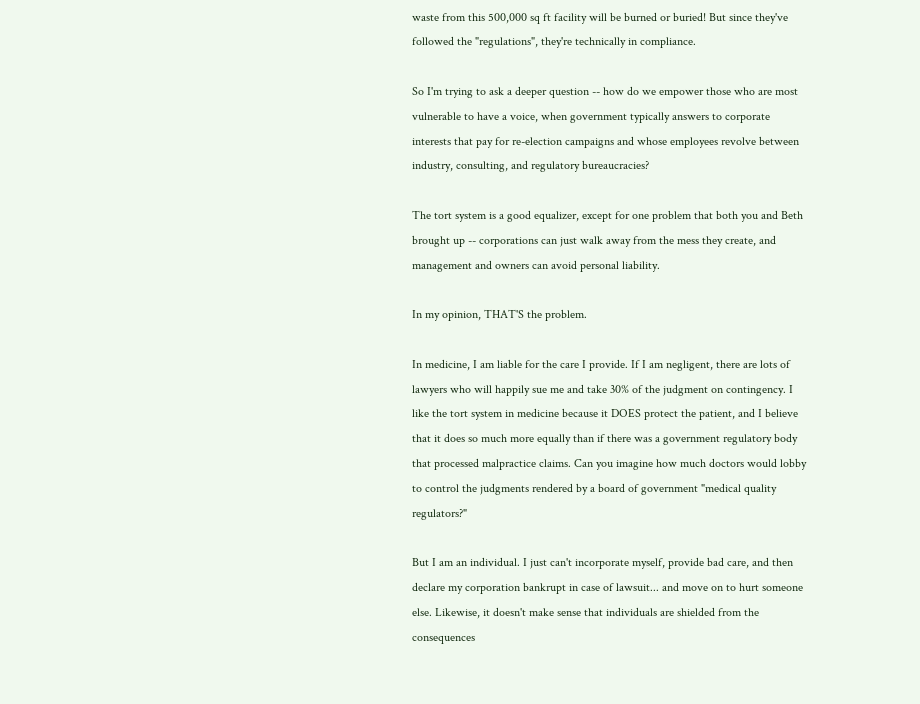waste from this 500,000 sq ft facility will be burned or buried! But since they've followed the "regulations", they're technically in compliance.

So I'm trying to ask a deeper question -- how do we empower those who are most vulnerable to have a voice, when government typically answers to corporate interests that pay for re-election campaigns and whose employees revolve between industry, consulting, and regulatory bureaucracies?

The tort system is a good equalizer, except for one problem that both you and Beth brought up -- corporations can just walk away from the mess they create, and management and owners can avoid personal liability.

In my opinion, THAT'S the problem.

In medicine, I am liable for the care I provide. If I am negligent, there are lots of lawyers who will happily sue me and take 30% of the judgment on contingency. I like the tort system in medicine because it DOES protect the patient, and I believe that it does so much more equally than if there was a government regulatory body that processed malpractice claims. Can you imagine how much doctors would lobby to control the judgments rendered by a board of government "medical quality regulators?"

But I am an individual. I just can't incorporate myself, provide bad care, and then declare my corporation bankrupt in case of lawsuit... and move on to hurt someone else. Likewise, it doesn't make sense that individuals are shielded from the consequences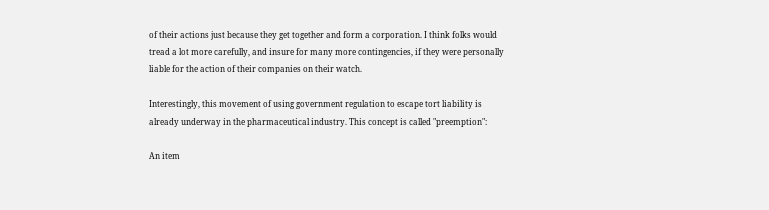of their actions just because they get together and form a corporation. I think folks would tread a lot more carefully, and insure for many more contingencies, if they were personally liable for the action of their companies on their watch.

Interestingly, this movement of using government regulation to escape tort liability is already underway in the pharmaceutical industry. This concept is called "preemption":

An item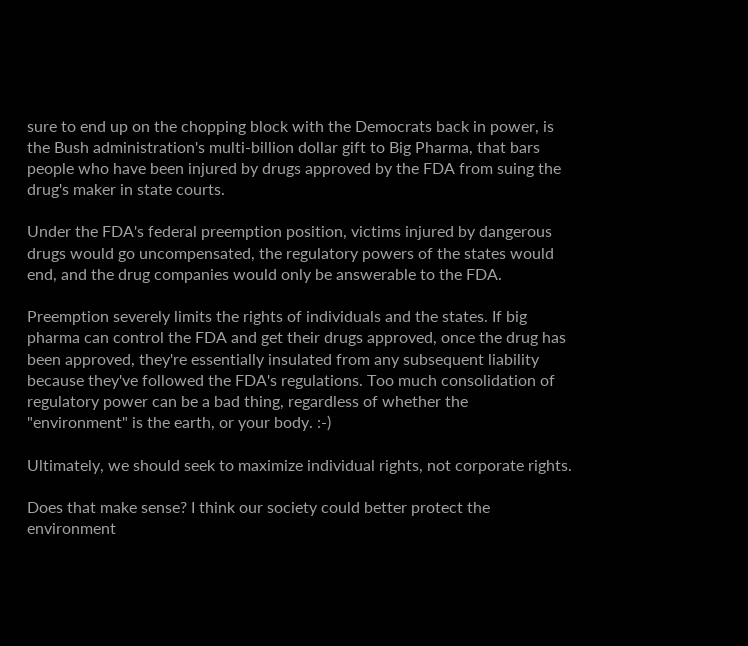sure to end up on the chopping block with the Democrats back in power, is the Bush administration's multi-billion dollar gift to Big Pharma, that bars people who have been injured by drugs approved by the FDA from suing the drug's maker in state courts.

Under the FDA's federal preemption position, victims injured by dangerous drugs would go uncompensated, the regulatory powers of the states would end, and the drug companies would only be answerable to the FDA.

Preemption severely limits the rights of individuals and the states. If big pharma can control the FDA and get their drugs approved, once the drug has been approved, they're essentially insulated from any subsequent liability because they've followed the FDA's regulations. Too much consolidation of regulatory power can be a bad thing, regardless of whether the "environment" is the earth, or your body. :-)

Ultimately, we should seek to maximize individual rights, not corporate rights.

Does that make sense? I think our society could better protect the environment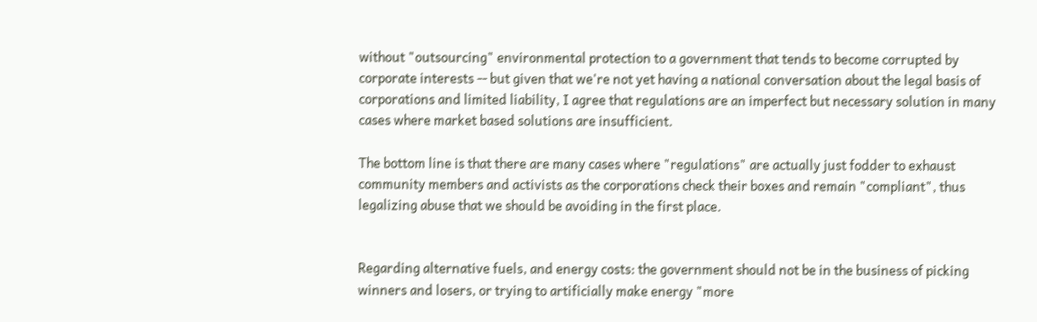without "outsourcing" environmental protection to a government that tends to become corrupted by corporate interests -- but given that we're not yet having a national conversation about the legal basis of corporations and limited liability, I agree that regulations are an imperfect but necessary solution in many cases where market based solutions are insufficient.

The bottom line is that there are many cases where "regulations" are actually just fodder to exhaust community members and activists as the corporations check their boxes and remain "compliant", thus legalizing abuse that we should be avoiding in the first place.


Regarding alternative fuels, and energy costs: the government should not be in the business of picking winners and losers, or trying to artificially make energy "more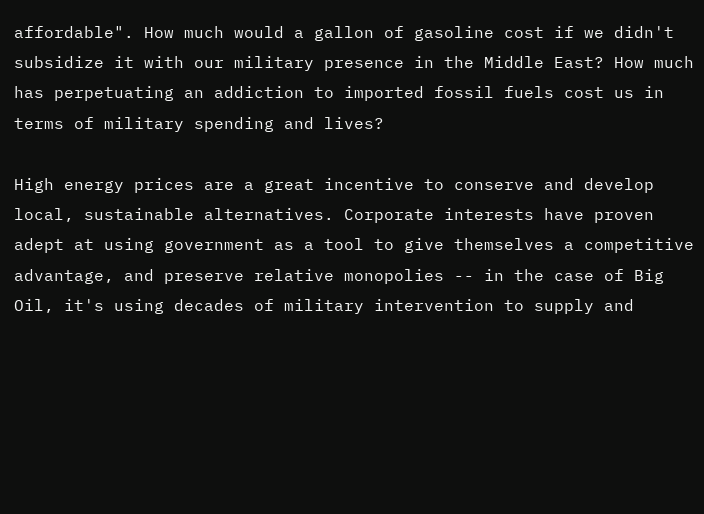affordable". How much would a gallon of gasoline cost if we didn't subsidize it with our military presence in the Middle East? How much has perpetuating an addiction to imported fossil fuels cost us in terms of military spending and lives?

High energy prices are a great incentive to conserve and develop local, sustainable alternatives. Corporate interests have proven adept at using government as a tool to give themselves a competitive advantage, and preserve relative monopolies -- in the case of Big Oil, it's using decades of military intervention to supply and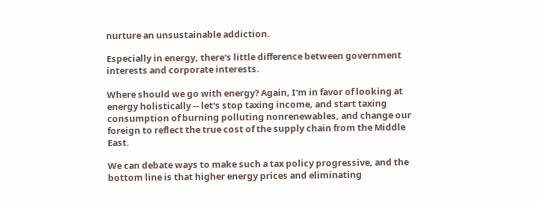nurture an unsustainable addiction.

Especially in energy, there's little difference between government interests and corporate interests.

Where should we go with energy? Again, I'm in favor of looking at energy holistically -- let's stop taxing income, and start taxing consumption of burning polluting nonrenewables, and change our foreign to reflect the true cost of the supply chain from the Middle East.

We can debate ways to make such a tax policy progressive, and the bottom line is that higher energy prices and eliminating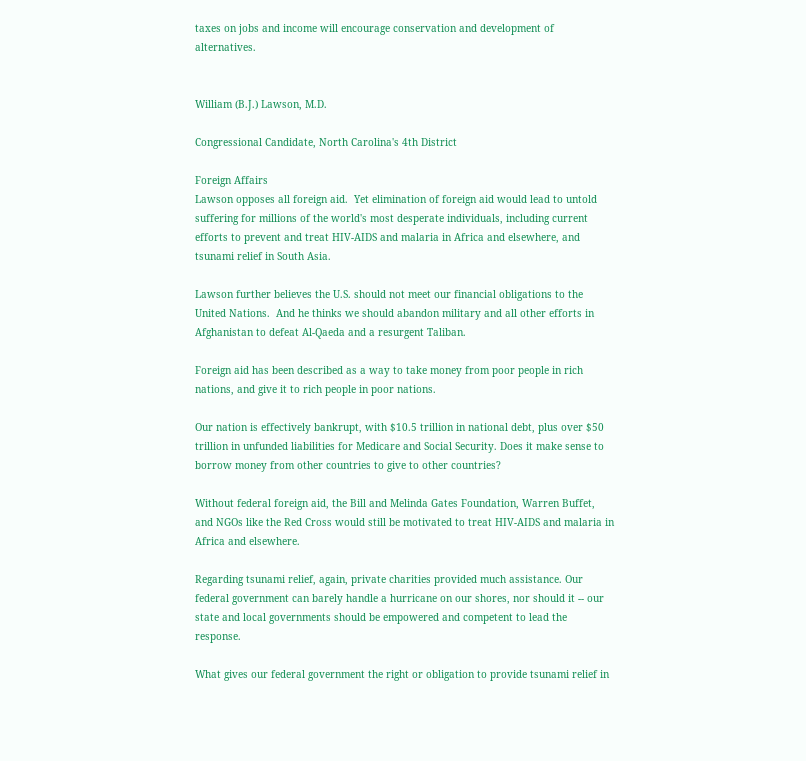taxes on jobs and income will encourage conservation and development of alternatives.


William (B.J.) Lawson, M.D.

Congressional Candidate, North Carolina's 4th District

Foreign Affairs
Lawson opposes all foreign aid.  Yet elimination of foreign aid would lead to untold suffering for millions of the world's most desperate individuals, including current efforts to prevent and treat HIV-AIDS and malaria in Africa and elsewhere, and tsunami relief in South Asia.

Lawson further believes the U.S. should not meet our financial obligations to the United Nations.  And he thinks we should abandon military and all other efforts in Afghanistan to defeat Al-Qaeda and a resurgent Taliban.

Foreign aid has been described as a way to take money from poor people in rich nations, and give it to rich people in poor nations.

Our nation is effectively bankrupt, with $10.5 trillion in national debt, plus over $50 trillion in unfunded liabilities for Medicare and Social Security. Does it make sense to borrow money from other countries to give to other countries?

Without federal foreign aid, the Bill and Melinda Gates Foundation, Warren Buffet, and NGOs like the Red Cross would still be motivated to treat HIV-AIDS and malaria in Africa and elsewhere.

Regarding tsunami relief, again, private charities provided much assistance. Our federal government can barely handle a hurricane on our shores, nor should it -- our state and local governments should be empowered and competent to lead the response.

What gives our federal government the right or obligation to provide tsunami relief in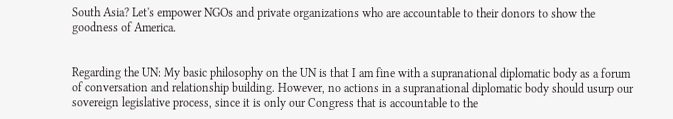South Asia? Let's empower NGOs and private organizations who are accountable to their donors to show the goodness of America.


Regarding the UN: My basic philosophy on the UN is that I am fine with a supranational diplomatic body as a forum of conversation and relationship building. However, no actions in a supranational diplomatic body should usurp our sovereign legislative process, since it is only our Congress that is accountable to the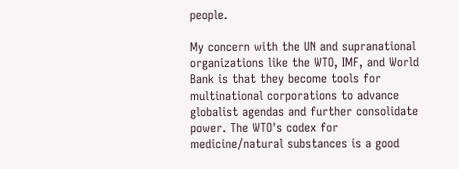people.

My concern with the UN and supranational organizations like the WTO, IMF, and World Bank is that they become tools for multinational corporations to advance globalist agendas and further consolidate power. The WTO's codex for medicine/natural substances is a good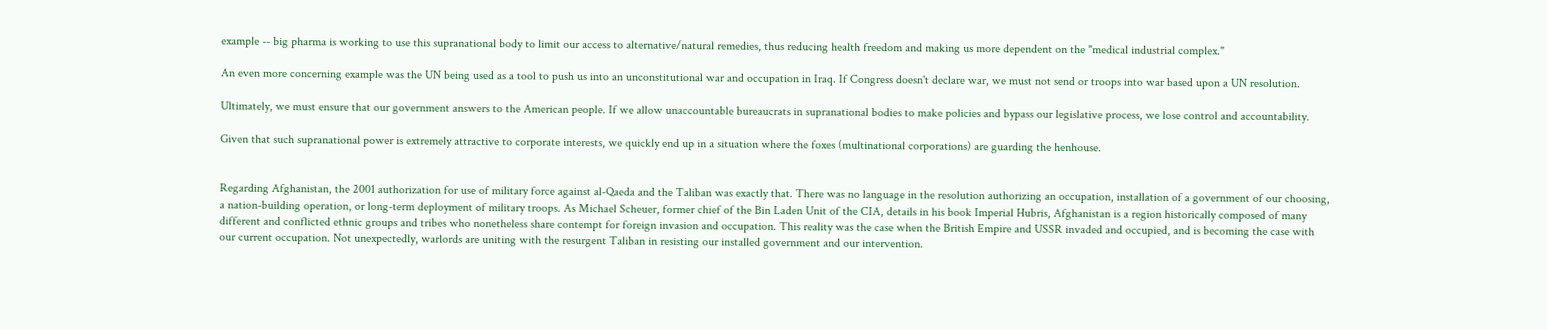example -- big pharma is working to use this supranational body to limit our access to alternative/natural remedies, thus reducing health freedom and making us more dependent on the "medical industrial complex."

An even more concerning example was the UN being used as a tool to push us into an unconstitutional war and occupation in Iraq. If Congress doesn't declare war, we must not send or troops into war based upon a UN resolution.

Ultimately, we must ensure that our government answers to the American people. If we allow unaccountable bureaucrats in supranational bodies to make policies and bypass our legislative process, we lose control and accountability.

Given that such supranational power is extremely attractive to corporate interests, we quickly end up in a situation where the foxes (multinational corporations) are guarding the henhouse.


Regarding Afghanistan, the 2001 authorization for use of military force against al-Qaeda and the Taliban was exactly that. There was no language in the resolution authorizing an occupation, installation of a government of our choosing, a nation-building operation, or long-term deployment of military troops. As Michael Scheuer, former chief of the Bin Laden Unit of the CIA, details in his book Imperial Hubris, Afghanistan is a region historically composed of many different and conflicted ethnic groups and tribes who nonetheless share contempt for foreign invasion and occupation. This reality was the case when the British Empire and USSR invaded and occupied, and is becoming the case with our current occupation. Not unexpectedly, warlords are uniting with the resurgent Taliban in resisting our installed government and our intervention.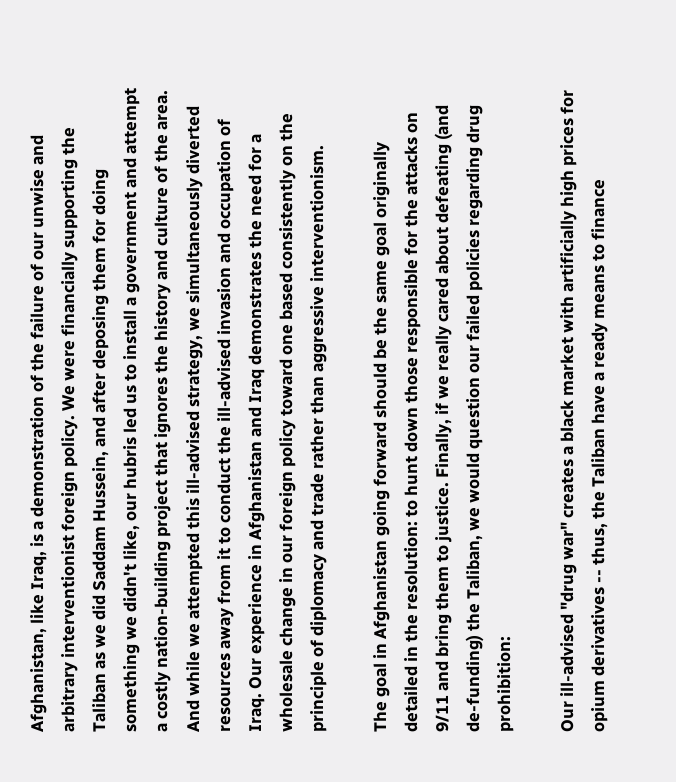Afghanistan, like Iraq, is a demonstration of the failure of our unwise and arbitrary interventionist foreign policy. We were financially supporting the Taliban as we did Saddam Hussein, and after deposing them for doing something we didn't like, our hubris led us to install a government and attempt a costly nation-building project that ignores the history and culture of the area. And while we attempted this ill-advised strategy, we simultaneously diverted resources away from it to conduct the ill-advised invasion and occupation of Iraq. Our experience in Afghanistan and Iraq demonstrates the need for a wholesale change in our foreign policy toward one based consistently on the principle of diplomacy and trade rather than aggressive interventionism.

The goal in Afghanistan going forward should be the same goal originally detailed in the resolution: to hunt down those responsible for the attacks on 9/11 and bring them to justice. Finally, if we really cared about defeating (and de-funding) the Taliban, we would question our failed policies regarding drug prohibition:

Our ill-advised "drug war" creates a black market with artificially high prices for opium derivatives -- thus, the Taliban have a ready means to finance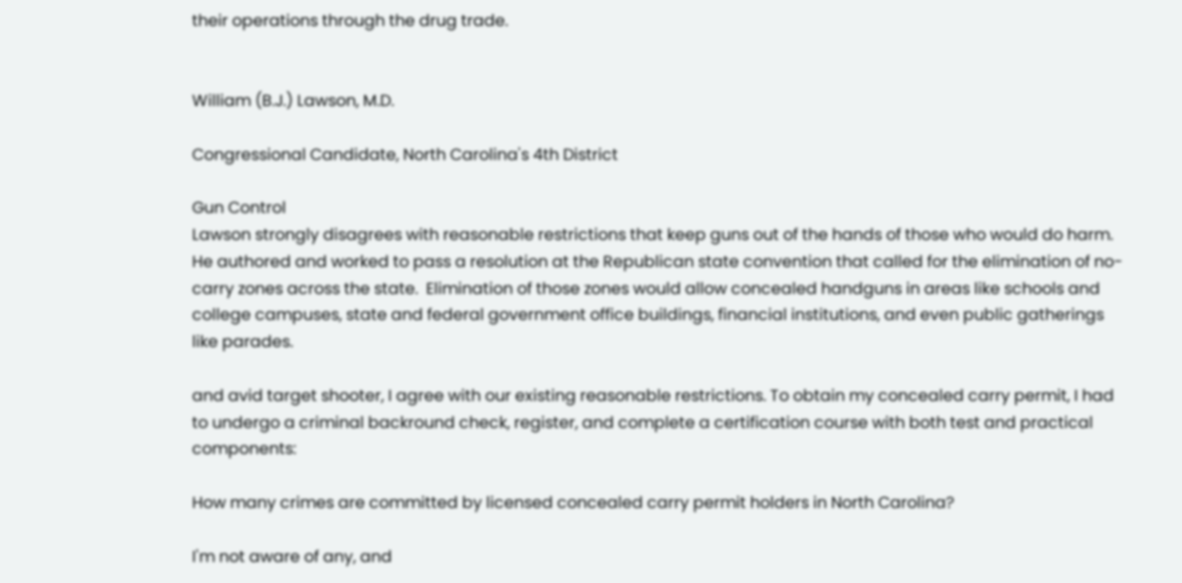their operations through the drug trade.


William (B.J.) Lawson, M.D.

Congressional Candidate, North Carolina's 4th District

Gun Control
Lawson strongly disagrees with reasonable restrictions that keep guns out of the hands of those who would do harm.  He authored and worked to pass a resolution at the Republican state convention that called for the elimination of no-carry zones across the state.  Elimination of those zones would allow concealed handguns in areas like schools and college campuses, state and federal government office buildings, financial institutions, and even public gatherings like parades.

and avid target shooter, I agree with our existing reasonable restrictions. To obtain my concealed carry permit, I had to undergo a criminal backround check, register, and complete a certification course with both test and practical components:

How many crimes are committed by licensed concealed carry permit holders in North Carolina?

I'm not aware of any, and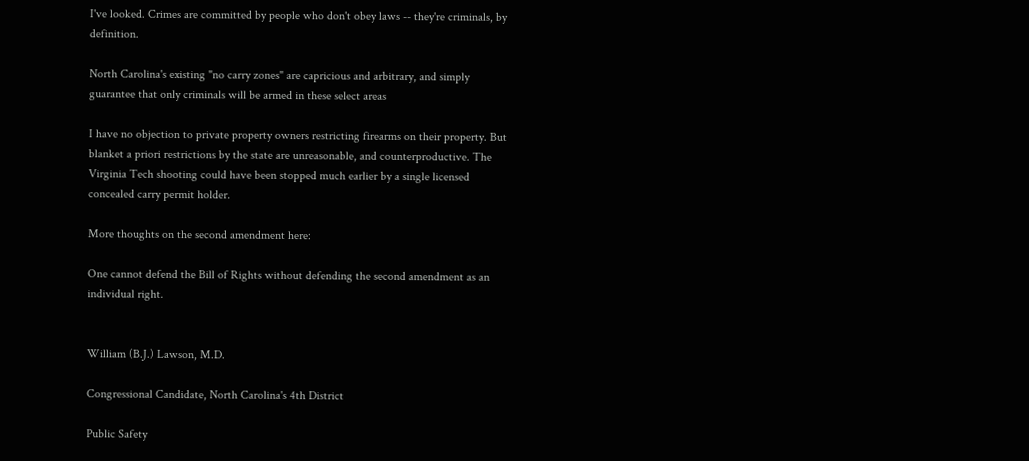I've looked. Crimes are committed by people who don't obey laws -- they're criminals, by definition.

North Carolina's existing "no carry zones" are capricious and arbitrary, and simply guarantee that only criminals will be armed in these select areas

I have no objection to private property owners restricting firearms on their property. But blanket a priori restrictions by the state are unreasonable, and counterproductive. The Virginia Tech shooting could have been stopped much earlier by a single licensed concealed carry permit holder.

More thoughts on the second amendment here:

One cannot defend the Bill of Rights without defending the second amendment as an individual right.


William (B.J.) Lawson, M.D.

Congressional Candidate, North Carolina's 4th District

Public Safety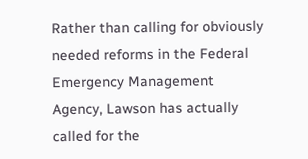Rather than calling for obviously needed reforms in the Federal Emergency Management Agency, Lawson has actually called for the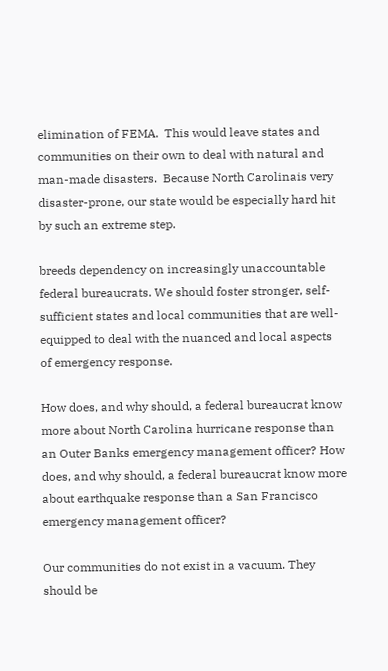elimination of FEMA.  This would leave states and communities on their own to deal with natural and man-made disasters.  Because North Carolinais very disaster-prone, our state would be especially hard hit by such an extreme step.

breeds dependency on increasingly unaccountable federal bureaucrats. We should foster stronger, self-sufficient states and local communities that are well-equipped to deal with the nuanced and local aspects of emergency response.

How does, and why should, a federal bureaucrat know more about North Carolina hurricane response than an Outer Banks emergency management officer? How does, and why should, a federal bureaucrat know more about earthquake response than a San Francisco emergency management officer?

Our communities do not exist in a vacuum. They should be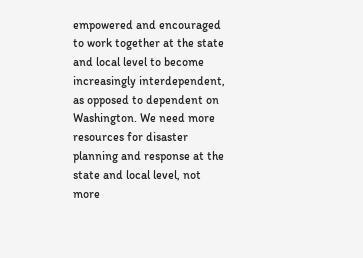empowered and encouraged to work together at the state and local level to become increasingly interdependent, as opposed to dependent on Washington. We need more resources for disaster planning and response at the state and local level, not more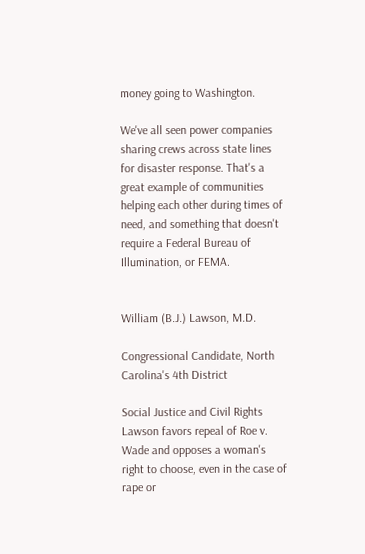money going to Washington.

We've all seen power companies sharing crews across state lines for disaster response. That's a great example of communities helping each other during times of need, and something that doesn't require a Federal Bureau of Illumination, or FEMA.


William (B.J.) Lawson, M.D.

Congressional Candidate, North Carolina's 4th District

Social Justice and Civil Rights
Lawson favors repeal of Roe v. Wade and opposes a woman's right to choose, even in the case of rape or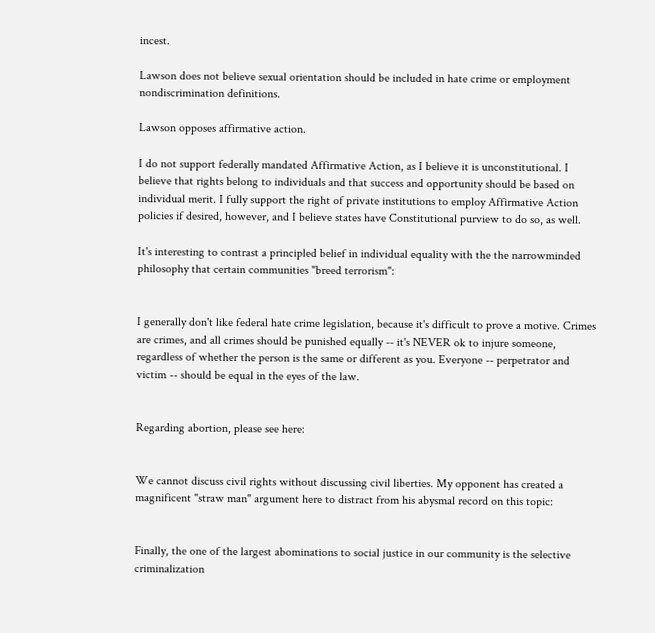incest.

Lawson does not believe sexual orientation should be included in hate crime or employment nondiscrimination definitions.

Lawson opposes affirmative action.

I do not support federally mandated Affirmative Action, as I believe it is unconstitutional. I believe that rights belong to individuals and that success and opportunity should be based on individual merit. I fully support the right of private institutions to employ Affirmative Action policies if desired, however, and I believe states have Constitutional purview to do so, as well.

It's interesting to contrast a principled belief in individual equality with the the narrowminded philosophy that certain communities "breed terrorism":


I generally don't like federal hate crime legislation, because it's difficult to prove a motive. Crimes are crimes, and all crimes should be punished equally -- it's NEVER ok to injure someone, regardless of whether the person is the same or different as you. Everyone -- perpetrator and victim -- should be equal in the eyes of the law.


Regarding abortion, please see here:


We cannot discuss civil rights without discussing civil liberties. My opponent has created a magnificent "straw man" argument here to distract from his abysmal record on this topic:


Finally, the one of the largest abominations to social justice in our community is the selective criminalization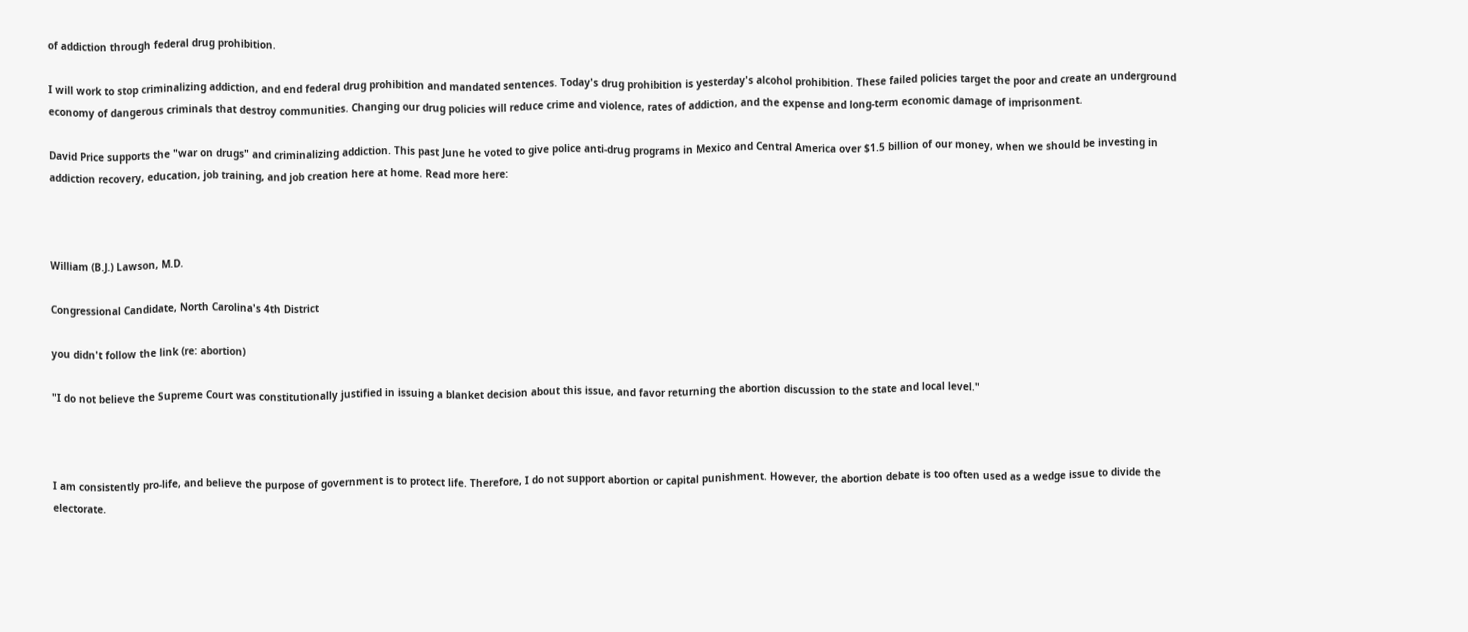of addiction through federal drug prohibition.

I will work to stop criminalizing addiction, and end federal drug prohibition and mandated sentences. Today's drug prohibition is yesterday's alcohol prohibition. These failed policies target the poor and create an underground economy of dangerous criminals that destroy communities. Changing our drug policies will reduce crime and violence, rates of addiction, and the expense and long-term economic damage of imprisonment.

David Price supports the "war on drugs" and criminalizing addiction. This past June he voted to give police anti-drug programs in Mexico and Central America over $1.5 billion of our money, when we should be investing in addiction recovery, education, job training, and job creation here at home. Read more here:



William (B.J.) Lawson, M.D.

Congressional Candidate, North Carolina's 4th District

you didn't follow the link (re: abortion)

"I do not believe the Supreme Court was constitutionally justified in issuing a blanket decision about this issue, and favor returning the abortion discussion to the state and local level."



I am consistently pro-life, and believe the purpose of government is to protect life. Therefore, I do not support abortion or capital punishment. However, the abortion debate is too often used as a wedge issue to divide the electorate.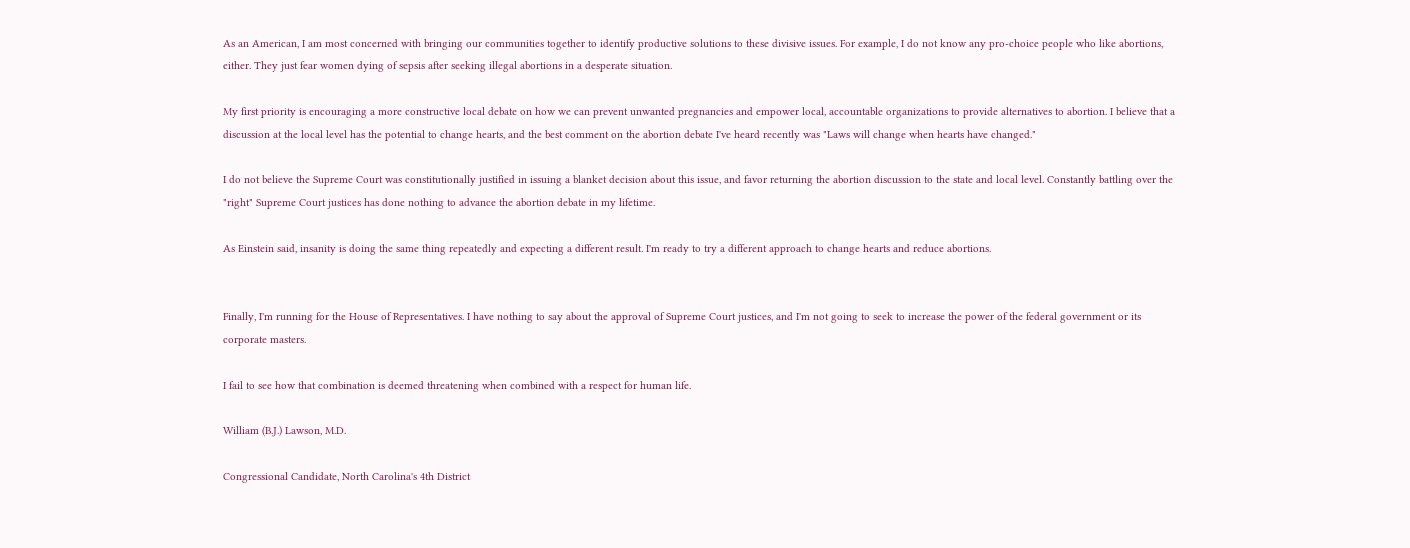As an American, I am most concerned with bringing our communities together to identify productive solutions to these divisive issues. For example, I do not know any pro-choice people who like abortions, either. They just fear women dying of sepsis after seeking illegal abortions in a desperate situation.

My first priority is encouraging a more constructive local debate on how we can prevent unwanted pregnancies and empower local, accountable organizations to provide alternatives to abortion. I believe that a discussion at the local level has the potential to change hearts, and the best comment on the abortion debate I've heard recently was "Laws will change when hearts have changed."

I do not believe the Supreme Court was constitutionally justified in issuing a blanket decision about this issue, and favor returning the abortion discussion to the state and local level. Constantly battling over the "right" Supreme Court justices has done nothing to advance the abortion debate in my lifetime.

As Einstein said, insanity is doing the same thing repeatedly and expecting a different result. I'm ready to try a different approach to change hearts and reduce abortions.


Finally, I'm running for the House of Representatives. I have nothing to say about the approval of Supreme Court justices, and I'm not going to seek to increase the power of the federal government or its corporate masters.

I fail to see how that combination is deemed threatening when combined with a respect for human life.

William (B.J.) Lawson, M.D.

Congressional Candidate, North Carolina's 4th District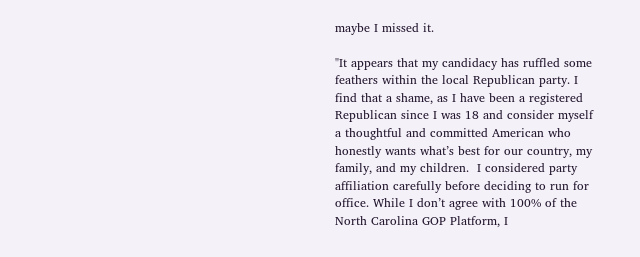maybe I missed it.

"It appears that my candidacy has ruffled some feathers within the local Republican party. I find that a shame, as I have been a registered Republican since I was 18 and consider myself a thoughtful and committed American who honestly wants what’s best for our country, my family, and my children.  I considered party affiliation carefully before deciding to run for office. While I don’t agree with 100% of the North Carolina GOP Platform, I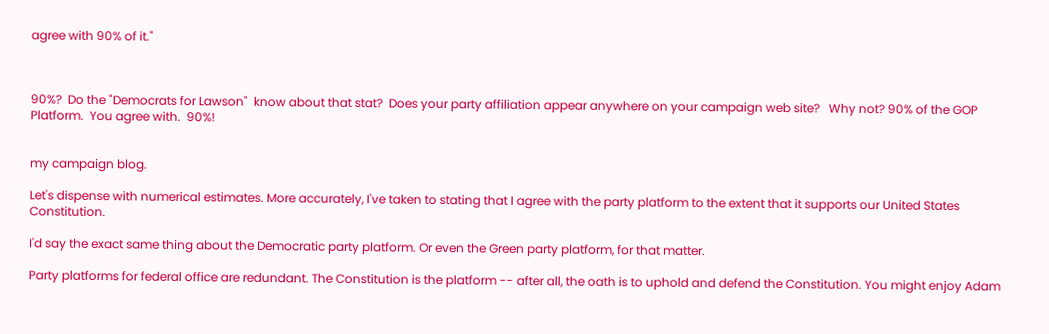agree with 90% of it."



90%?  Do the "Democrats for Lawson"  know about that stat?  Does your party affiliation appear anywhere on your campaign web site?   Why not? 90% of the GOP Platform.  You agree with.  90%!


my campaign blog.

Let's dispense with numerical estimates. More accurately, I've taken to stating that I agree with the party platform to the extent that it supports our United States Constitution.

I'd say the exact same thing about the Democratic party platform. Or even the Green party platform, for that matter.

Party platforms for federal office are redundant. The Constitution is the platform -- after all, the oath is to uphold and defend the Constitution. You might enjoy Adam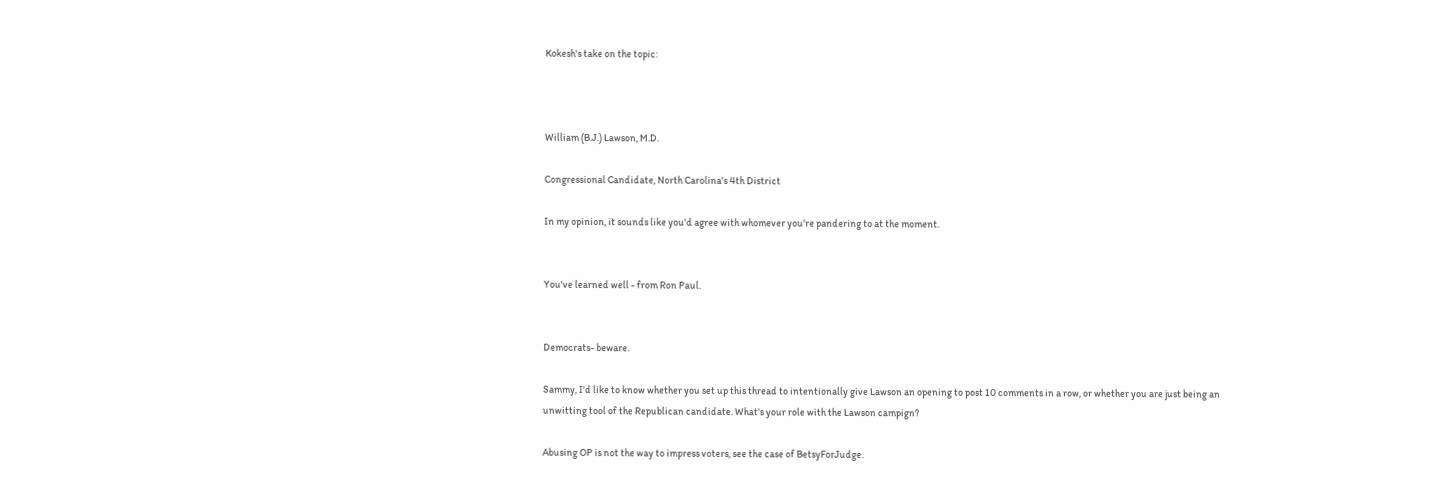Kokesh's take on the topic:



William (B.J.) Lawson, M.D.

Congressional Candidate, North Carolina's 4th District

In my opinion, it sounds like you'd agree with whomever you're pandering to at the moment.


You've learned well - from Ron Paul.


Democrats- beware.

Sammy, I'd like to know whether you set up this thread to intentionally give Lawson an opening to post 10 comments in a row, or whether you are just being an unwitting tool of the Republican candidate. What's your role with the Lawson campign?

Abusing OP is not the way to impress voters, see the case of BetsyForJudge.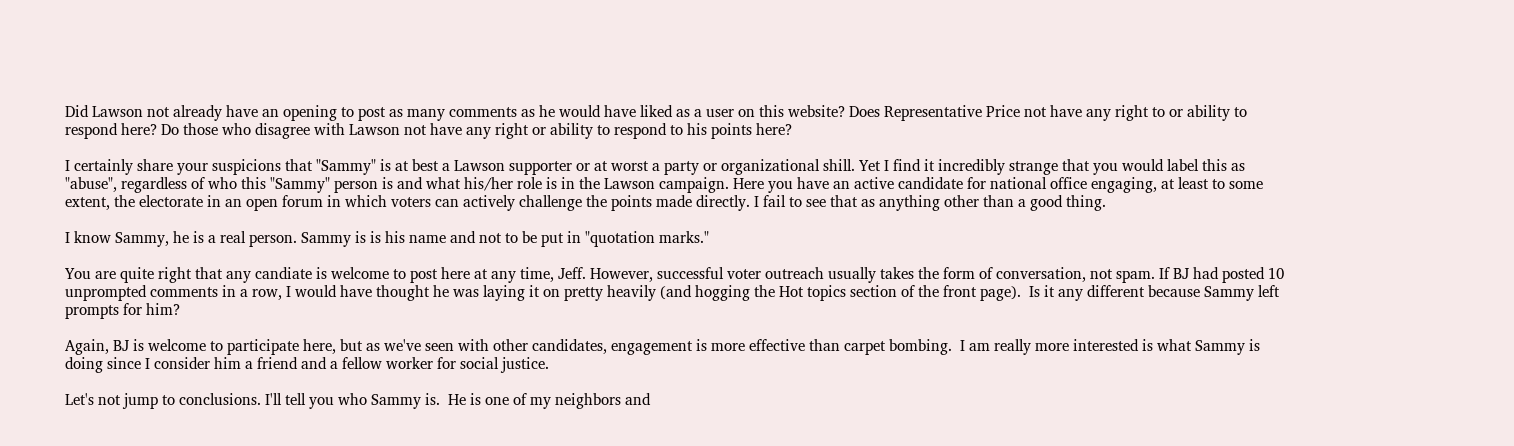Did Lawson not already have an opening to post as many comments as he would have liked as a user on this website? Does Representative Price not have any right to or ability to respond here? Do those who disagree with Lawson not have any right or ability to respond to his points here?

I certainly share your suspicions that "Sammy" is at best a Lawson supporter or at worst a party or organizational shill. Yet I find it incredibly strange that you would label this as "abuse", regardless of who this "Sammy" person is and what his/her role is in the Lawson campaign. Here you have an active candidate for national office engaging, at least to some extent, the electorate in an open forum in which voters can actively challenge the points made directly. I fail to see that as anything other than a good thing.

I know Sammy, he is a real person. Sammy is is his name and not to be put in "quotation marks."

You are quite right that any candiate is welcome to post here at any time, Jeff. However, successful voter outreach usually takes the form of conversation, not spam. If BJ had posted 10 unprompted comments in a row, I would have thought he was laying it on pretty heavily (and hogging the Hot topics section of the front page).  Is it any different because Sammy left prompts for him?

Again, BJ is welcome to participate here, but as we've seen with other candidates, engagement is more effective than carpet bombing.  I am really more interested is what Sammy is doing since I consider him a friend and a fellow worker for social justice.

Let's not jump to conclusions. I'll tell you who Sammy is.  He is one of my neighbors and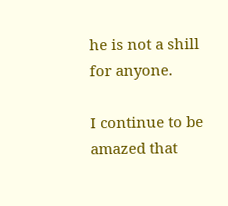he is not a shill for anyone.

I continue to be amazed that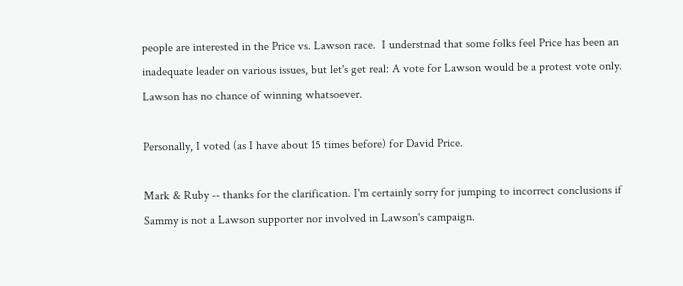people are interested in the Price vs. Lawson race.  I understnad that some folks feel Price has been an inadequate leader on various issues, but let's get real: A vote for Lawson would be a protest vote only.  Lawson has no chance of winning whatsoever.

Personally, I voted (as I have about 15 times before) for David Price.

Mark & Ruby -- thanks for the clarification. I'm certainly sorry for jumping to incorrect conclusions if Sammy is not a Lawson supporter nor involved in Lawson's campaign.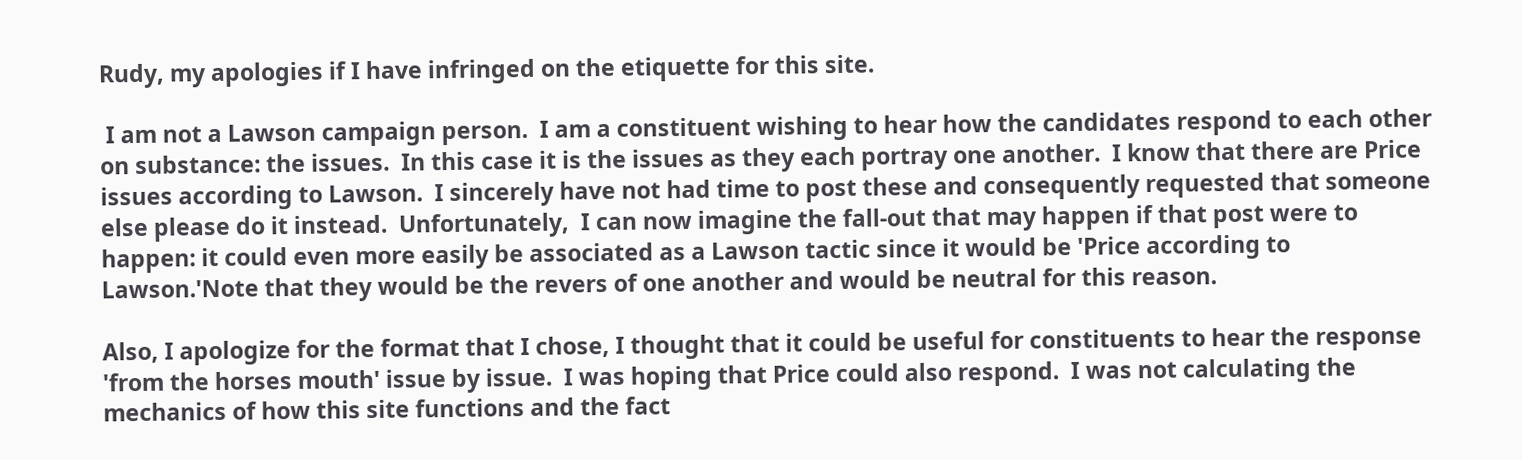Rudy, my apologies if I have infringed on the etiquette for this site.

 I am not a Lawson campaign person.  I am a constituent wishing to hear how the candidates respond to each other on substance: the issues.  In this case it is the issues as they each portray one another.  I know that there are Price issues according to Lawson.  I sincerely have not had time to post these and consequently requested that someone else please do it instead.  Unfortunately,  I can now imagine the fall-out that may happen if that post were to happen: it could even more easily be associated as a Lawson tactic since it would be 'Price according to Lawson.'Note that they would be the revers of one another and would be neutral for this reason.

Also, I apologize for the format that I chose, I thought that it could be useful for constituents to hear the response 'from the horses mouth' issue by issue.  I was hoping that Price could also respond.  I was not calculating the mechanics of how this site functions and the fact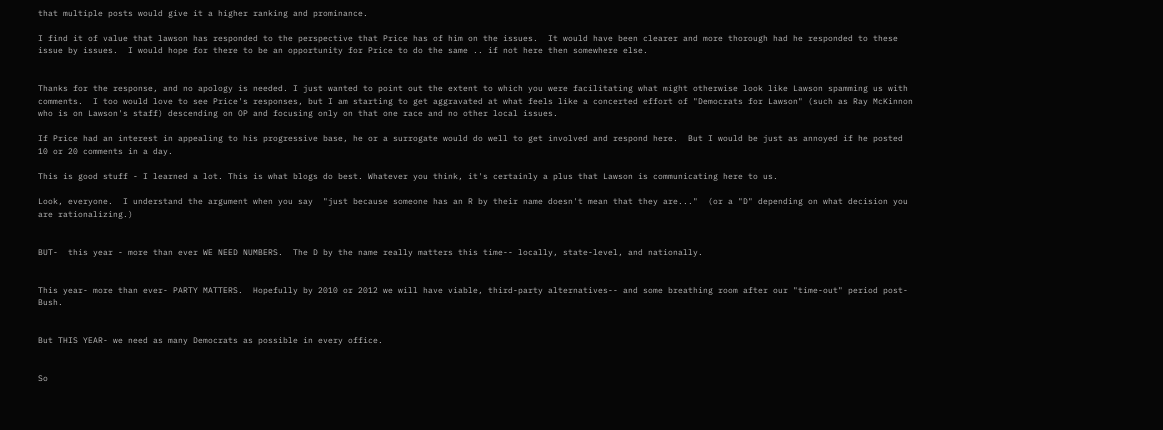that multiple posts would give it a higher ranking and prominance.

I find it of value that lawson has responded to the perspective that Price has of him on the issues.  It would have been clearer and more thorough had he responded to these issue by issues.  I would hope for there to be an opportunity for Price to do the same .. if not here then somewhere else.


Thanks for the response, and no apology is needed. I just wanted to point out the extent to which you were facilitating what might otherwise look like Lawson spamming us with comments.  I too would love to see Price's responses, but I am starting to get aggravated at what feels like a concerted effort of "Democrats for Lawson" (such as Ray McKinnon who is on Lawson's staff) descending on OP and focusing only on that one race and no other local issues.

If Price had an interest in appealing to his progressive base, he or a surrogate would do well to get involved and respond here.  But I would be just as annoyed if he posted 10 or 20 comments in a day.

This is good stuff - I learned a lot. This is what blogs do best. Whatever you think, it's certainly a plus that Lawson is communicating here to us.

Look, everyone.  I understand the argument when you say  "just because someone has an R by their name doesn't mean that they are..."  (or a "D" depending on what decision you are rationalizing.)


BUT-  this year - more than ever WE NEED NUMBERS.  The D by the name really matters this time-- locally, state-level, and nationally.


This year- more than ever- PARTY MATTERS.  Hopefully by 2010 or 2012 we will have viable, third-party alternatives-- and some breathing room after our "time-out" period post-Bush.


But THIS YEAR- we need as many Democrats as possible in every office.


So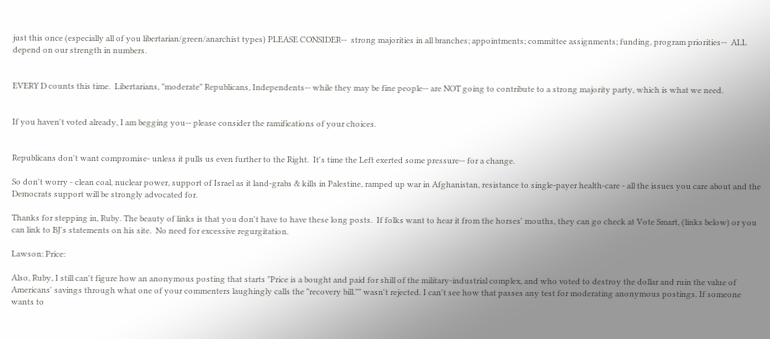just this once (especially all of you libertarian/green/anarchist types) PLEASE CONSIDER--  strong majorities in all branches; appointments; committee assignments; funding, program priorities--  ALL depend on our strength in numbers.


EVERY D counts this time.  Libertarians, "moderate" Republicans, Independents-- while they may be fine people-- are NOT going to contribute to a strong majority party, which is what we need.


If you haven't voted already, I am begging you-- please consider the ramifications of your choices.


Republicans don't want compromise- unless it pulls us even further to the Right.  It's time the Left exerted some pressure-- for a change.

So don't worry - clean coal, nuclear power, support of Israel as it land-grabs & kills in Palestine, ramped up war in Afghanistan, resistance to single-payer health-care - all the issues you care about and the Democrats support will be strongly advocated for.

Thanks for stepping in, Ruby. The beauty of links is that you don't have to have these long posts.  If folks want to hear it from the horses' mouths, they can go check at Vote Smart, (links below) or you can link to BJ's statements on his site.  No need for excessive regurgitation.

Lawson: Price:

Also, Ruby, I still can't figure how an anonymous posting that starts "Price is a bought and paid for shill of the military-industrial complex, and who voted to destroy the dollar and ruin the value of Americans' savings through what one of your commenters laughingly calls the "recovery bill."" wasn't rejected. I can't see how that passes any test for moderating anonymous postings. If someone wants to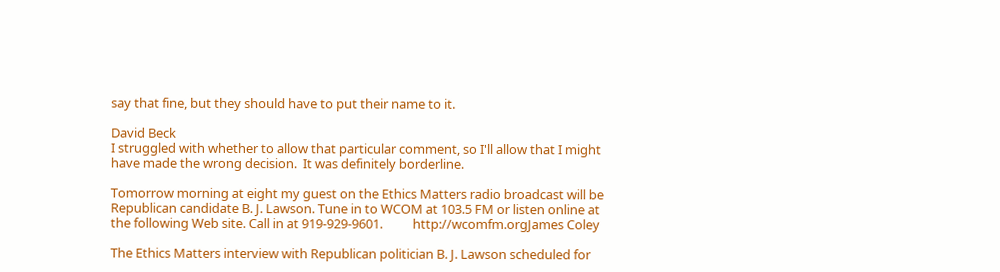say that fine, but they should have to put their name to it.

David Beck
I struggled with whether to allow that particular comment, so I'll allow that I might have made the wrong decision.  It was definitely borderline.

Tomorrow morning at eight my guest on the Ethics Matters radio broadcast will be Republican candidate B. J. Lawson. Tune in to WCOM at 103.5 FM or listen online at the following Web site. Call in at 919-929-9601.          http://wcomfm.orgJames Coley

The Ethics Matters interview with Republican politician B. J. Lawson scheduled for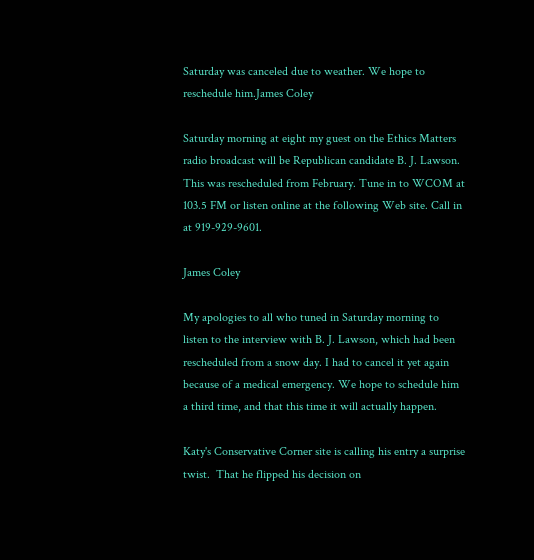Saturday was canceled due to weather. We hope to reschedule him.James Coley

Saturday morning at eight my guest on the Ethics Matters radio broadcast will be Republican candidate B. J. Lawson. This was rescheduled from February. Tune in to WCOM at 103.5 FM or listen online at the following Web site. Call in at 919-929-9601.

James Coley

My apologies to all who tuned in Saturday morning to listen to the interview with B. J. Lawson, which had been rescheduled from a snow day. I had to cancel it yet again because of a medical emergency. We hope to schedule him a third time, and that this time it will actually happen.

Katy's Conservative Corner site is calling his entry a surprise twist.  That he flipped his decision on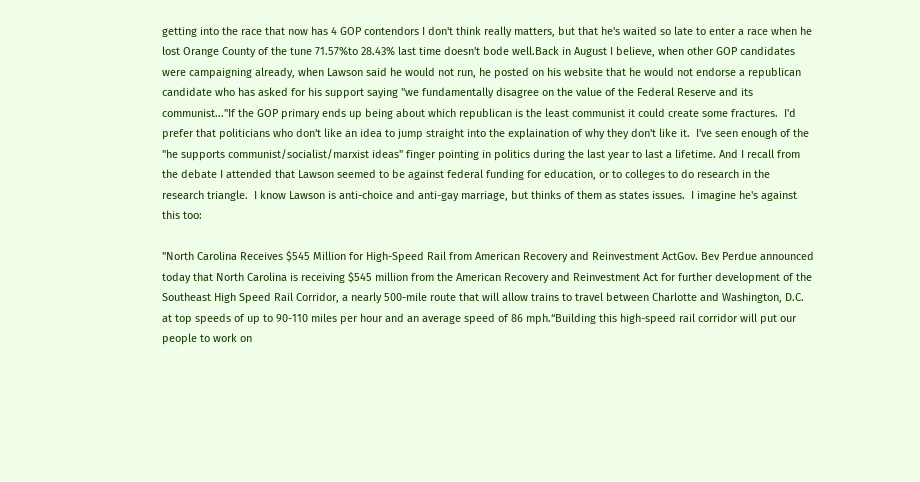getting into the race that now has 4 GOP contendors I don't think really matters, but that he's waited so late to enter a race when he lost Orange County of the tune 71.57%to 28.43% last time doesn't bode well.Back in August I believe, when other GOP candidates were campaigning already, when Lawson said he would not run, he posted on his website that he would not endorse a republican candidate who has asked for his support saying "we fundamentally disagree on the value of the Federal Reserve and its communist..."If the GOP primary ends up being about which republican is the least communist it could create some fractures.  I'd prefer that politicians who don't like an idea to jump straight into the explaination of why they don't like it.  I've seen enough of the "he supports communist/socialist/marxist ideas" finger pointing in politics during the last year to last a lifetime. And I recall from the debate I attended that Lawson seemed to be against federal funding for education, or to colleges to do research in the research triangle.  I know Lawson is anti-choice and anti-gay marriage, but thinks of them as states issues.  I imagine he's against this too:

"North Carolina Receives $545 Million for High-Speed Rail from American Recovery and Reinvestment ActGov. Bev Perdue announced today that North Carolina is receiving $545 million from the American Recovery and Reinvestment Act for further development of the Southeast High Speed Rail Corridor, a nearly 500-mile route that will allow trains to travel between Charlotte and Washington, D.C. at top speeds of up to 90-110 miles per hour and an average speed of 86 mph.“Building this high-speed rail corridor will put our people to work on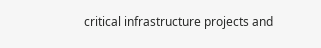critical infrastructure projects and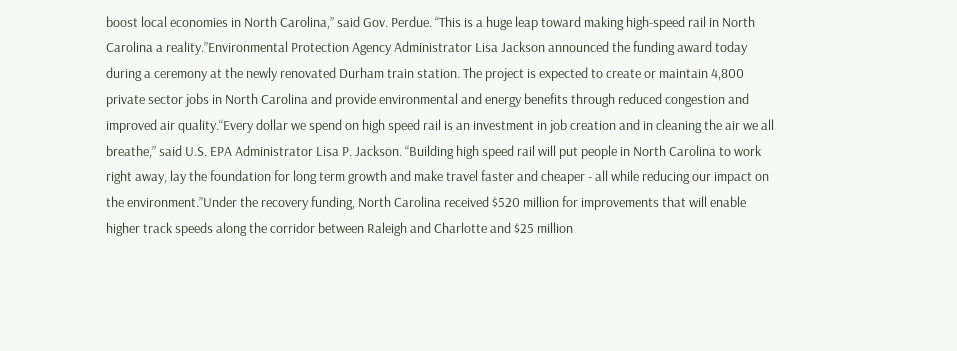boost local economies in North Carolina,” said Gov. Perdue. “This is a huge leap toward making high-speed rail in North Carolina a reality.”Environmental Protection Agency Administrator Lisa Jackson announced the funding award today during a ceremony at the newly renovated Durham train station. The project is expected to create or maintain 4,800 private sector jobs in North Carolina and provide environmental and energy benefits through reduced congestion and improved air quality.“Every dollar we spend on high speed rail is an investment in job creation and in cleaning the air we all breathe,” said U.S. EPA Administrator Lisa P. Jackson. “Building high speed rail will put people in North Carolina to work right away, lay the foundation for long term growth and make travel faster and cheaper - all while reducing our impact on the environment.”Under the recovery funding, North Carolina received $520 million for improvements that will enable higher track speeds along the corridor between Raleigh and Charlotte and $25 million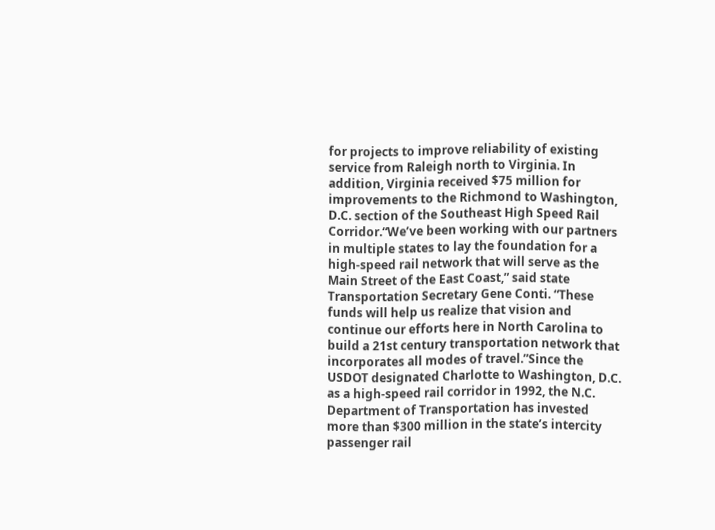for projects to improve reliability of existing service from Raleigh north to Virginia. In addition, Virginia received $75 million for improvements to the Richmond to Washington, D.C. section of the Southeast High Speed Rail Corridor.“We’ve been working with our partners in multiple states to lay the foundation for a high-speed rail network that will serve as the Main Street of the East Coast,” said state Transportation Secretary Gene Conti. “These funds will help us realize that vision and continue our efforts here in North Carolina to build a 21st century transportation network that incorporates all modes of travel.”Since the USDOT designated Charlotte to Washington, D.C. as a high-speed rail corridor in 1992, the N.C. Department of Transportation has invested more than $300 million in the state’s intercity passenger rail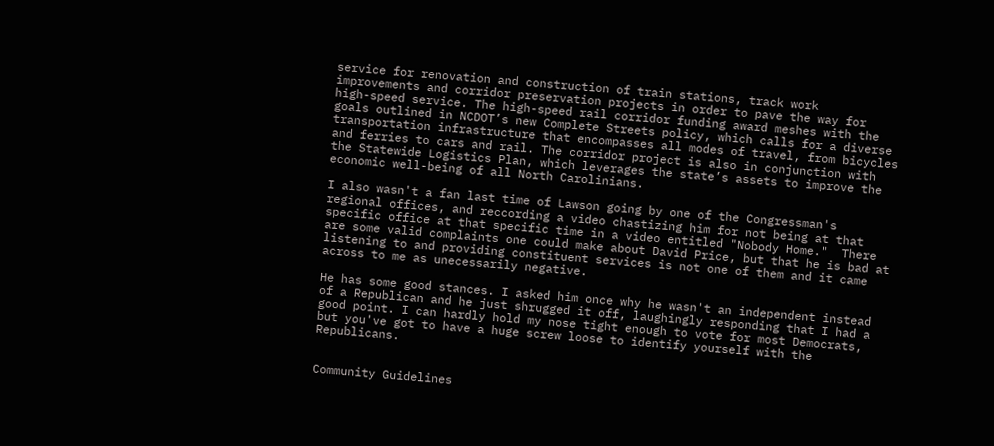service for renovation and construction of train stations, track work improvements and corridor preservation projects in order to pave the way for high-speed service. The high-speed rail corridor funding award meshes with the goals outlined in NCDOT’s new Complete Streets policy, which calls for a diverse transportation infrastructure that encompasses all modes of travel, from bicycles and ferries to cars and rail. The corridor project is also in conjunction with the Statewide Logistics Plan, which leverages the state’s assets to improve the economic well-being of all North Carolinians.

I also wasn't a fan last time of Lawson going by one of the Congressman's regional offices, and reccording a video chastizing him for not being at that specific office at that specific time in a video entitled "Nobody Home."  There are some valid complaints one could make about David Price, but that he is bad at listening to and providing constituent services is not one of them and it came across to me as unecessarily negative.

He has some good stances. I asked him once why he wasn't an independent instead of a Republican and he just shrugged it off, laughingly responding that I had a good point. I can hardly hold my nose tight enough to vote for most Democrats, but you've got to have a huge screw loose to identify yourself with the Republicans.


Community Guidelines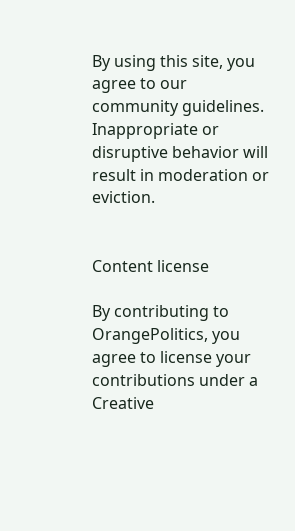By using this site, you agree to our community guidelines. Inappropriate or disruptive behavior will result in moderation or eviction.


Content license

By contributing to OrangePolitics, you agree to license your contributions under a Creative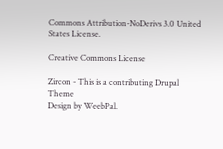Commons Attribution-NoDerivs 3.0 United States License.

Creative Commons License

Zircon - This is a contributing Drupal Theme
Design by WeebPal.